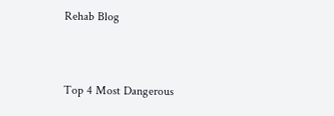Rehab Blog


Top 4 Most Dangerous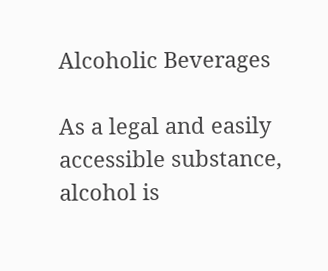Alcoholic Beverages

As a legal and easily accessible substance, alcohol is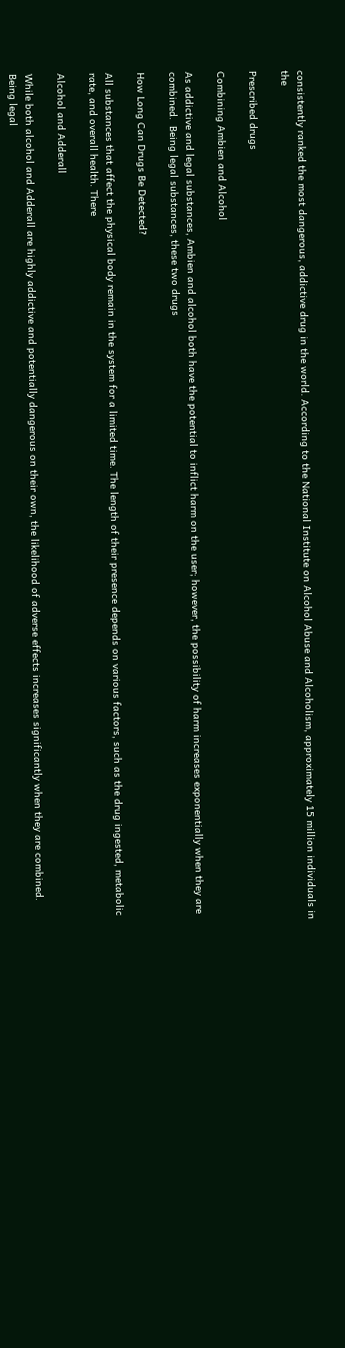consistently ranked the most dangerous, addictive drug in the world. According to the National Institute on Alcohol Abuse and Alcoholism, approximately 15 million individuals in the

Prescribed drugs

Combining Ambien and Alcohol

As addictive and legal substances, Ambien and alcohol both have the potential to inflict harm on the user; however, the possibility of harm increases exponentially when they are combined.  Being legal substances, these two drugs

How Long Can Drugs Be Detected?

All substances that affect the physical body remain in the system for a limited time. The length of their presence depends on various factors, such as the drug ingested, metabolic rate, and overall health. There

Alcohol and Adderall

While both alcohol and Adderall are highly addictive and potentially dangerous on their own, the likelihood of adverse effects increases significantly when they are combined. Being legal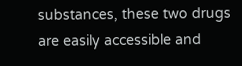substances, these two drugs are easily accessible and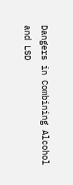Dangers in Combining Alcohol and LSD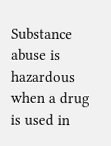Substance abuse is hazardous when a drug is used in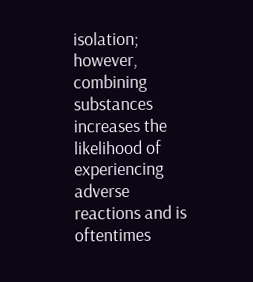isolation; however, combining substances increases the likelihood of experiencing adverse reactions and is oftentimes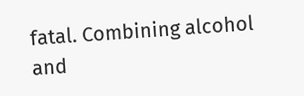fatal. Combining alcohol and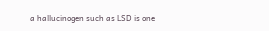a hallucinogen such as LSD is one